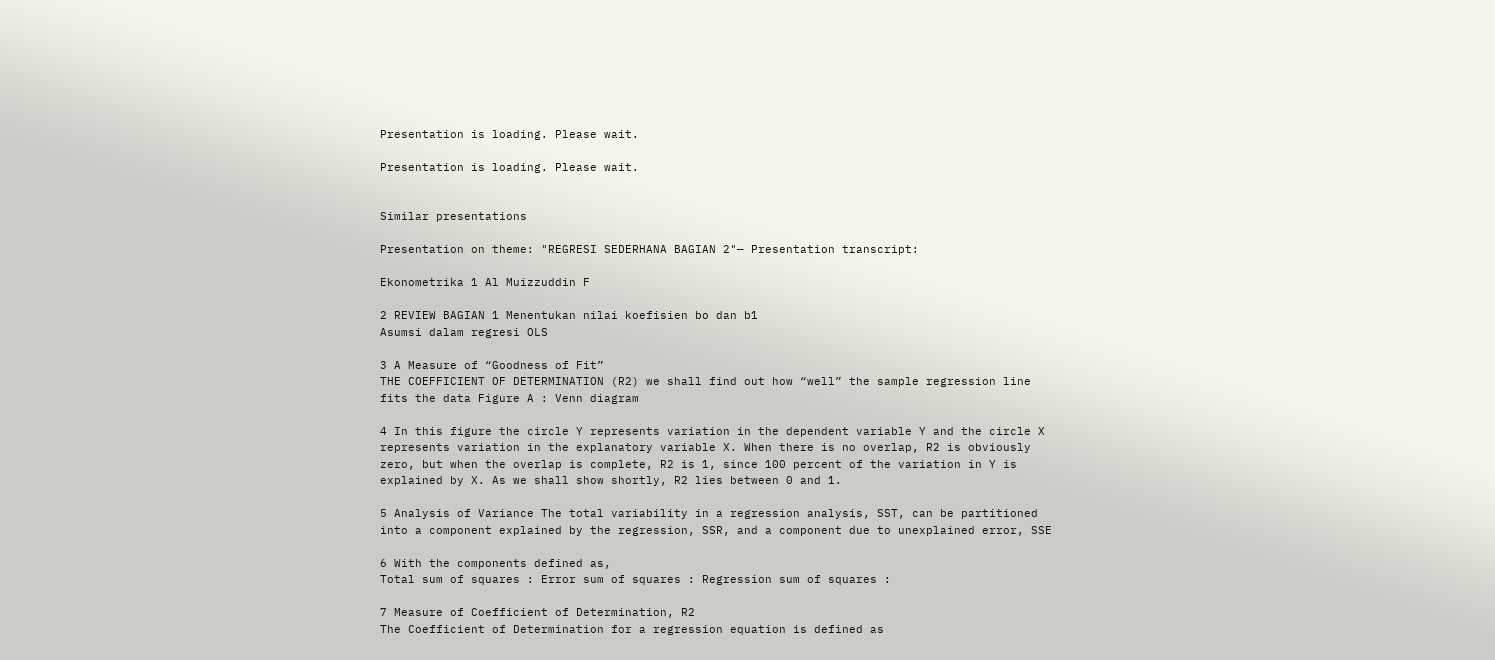Presentation is loading. Please wait.

Presentation is loading. Please wait.


Similar presentations

Presentation on theme: "REGRESI SEDERHANA BAGIAN 2"— Presentation transcript:

Ekonometrika 1 Al Muizzuddin F

2 REVIEW BAGIAN 1 Menentukan nilai koefisien bo dan b1
Asumsi dalam regresi OLS

3 A Measure of “Goodness of Fit”
THE COEFFICIENT OF DETERMINATION (R2) we shall find out how “well” the sample regression line fits the data Figure A : Venn diagram

4 In this figure the circle Y represents variation in the dependent variable Y and the circle X represents variation in the explanatory variable X. When there is no overlap, R2 is obviously zero, but when the overlap is complete, R2 is 1, since 100 percent of the variation in Y is explained by X. As we shall show shortly, R2 lies between 0 and 1.

5 Analysis of Variance The total variability in a regression analysis, SST, can be partitioned into a component explained by the regression, SSR, and a component due to unexplained error, SSE

6 With the components defined as,
Total sum of squares : Error sum of squares : Regression sum of squares :

7 Measure of Coefficient of Determination, R2
The Coefficient of Determination for a regression equation is defined as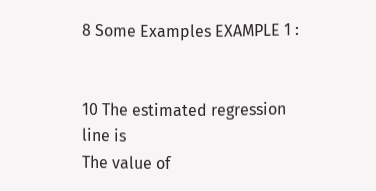8 Some Examples EXAMPLE 1 :


10 The estimated regression line is
The value of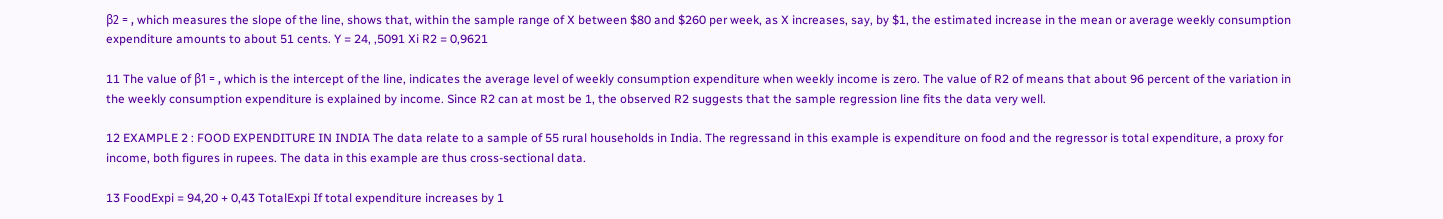β2 = , which measures the slope of the line, shows that, within the sample range of X between $80 and $260 per week, as X increases, say, by $1, the estimated increase in the mean or average weekly consumption expenditure amounts to about 51 cents. Y = 24, ,5091 Xi R2 = 0,9621

11 The value of β1 = , which is the intercept of the line, indicates the average level of weekly consumption expenditure when weekly income is zero. The value of R2 of means that about 96 percent of the variation in the weekly consumption expenditure is explained by income. Since R2 can at most be 1, the observed R2 suggests that the sample regression line fits the data very well.

12 EXAMPLE 2 : FOOD EXPENDITURE IN INDIA The data relate to a sample of 55 rural households in India. The regressand in this example is expenditure on food and the regressor is total expenditure, a proxy for income, both figures in rupees. The data in this example are thus cross-sectional data.

13 FoodExpi = 94,20 + 0,43 TotalExpi If total expenditure increases by 1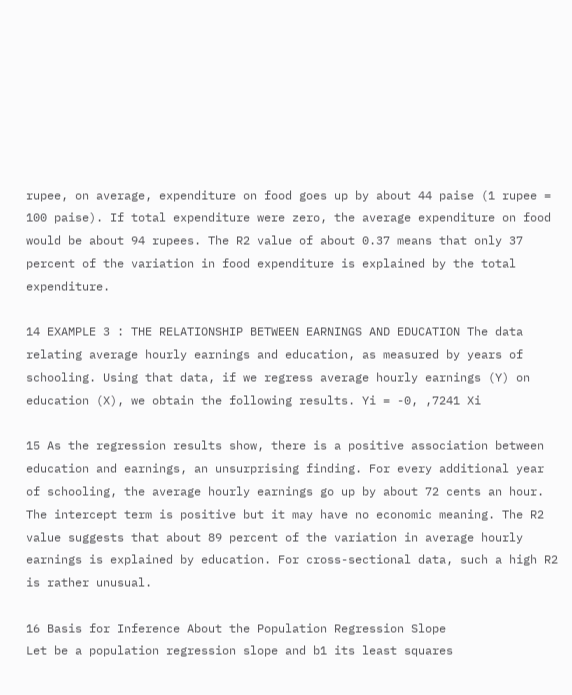rupee, on average, expenditure on food goes up by about 44 paise (1 rupee = 100 paise). If total expenditure were zero, the average expenditure on food would be about 94 rupees. The R2 value of about 0.37 means that only 37 percent of the variation in food expenditure is explained by the total expenditure.

14 EXAMPLE 3 : THE RELATIONSHIP BETWEEN EARNINGS AND EDUCATION The data relating average hourly earnings and education, as measured by years of schooling. Using that data, if we regress average hourly earnings (Y) on education (X), we obtain the following results. Yi = -0, ,7241 Xi

15 As the regression results show, there is a positive association between education and earnings, an unsurprising finding. For every additional year of schooling, the average hourly earnings go up by about 72 cents an hour. The intercept term is positive but it may have no economic meaning. The R2 value suggests that about 89 percent of the variation in average hourly earnings is explained by education. For cross-sectional data, such a high R2 is rather unusual.

16 Basis for Inference About the Population Regression Slope
Let be a population regression slope and b1 its least squares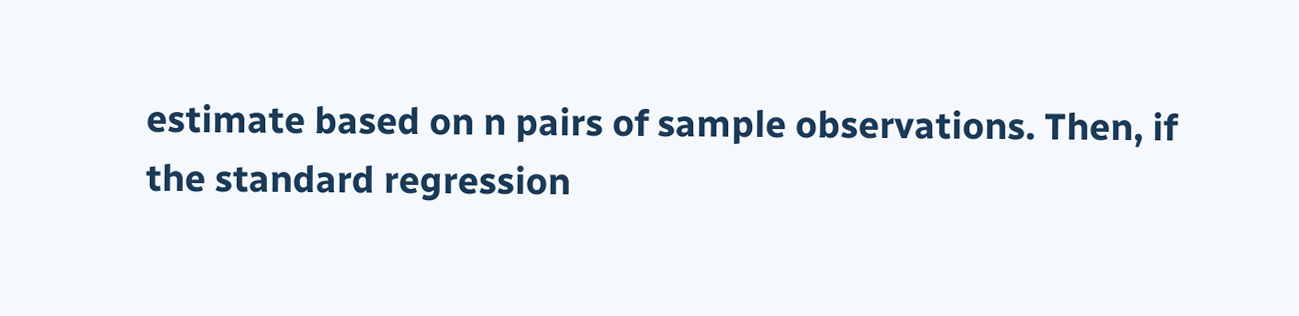estimate based on n pairs of sample observations. Then, if the standard regression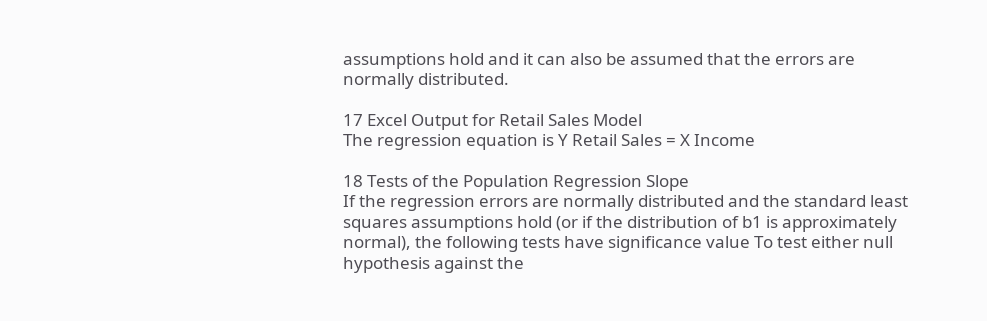assumptions hold and it can also be assumed that the errors are normally distributed.

17 Excel Output for Retail Sales Model
The regression equation is Y Retail Sales = X Income

18 Tests of the Population Regression Slope
If the regression errors are normally distributed and the standard least squares assumptions hold (or if the distribution of b1 is approximately normal), the following tests have significance value To test either null hypothesis against the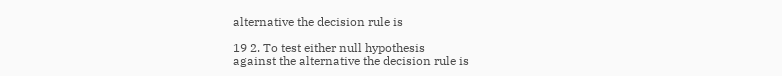alternative the decision rule is

19 2. To test either null hypothesis
against the alternative the decision rule is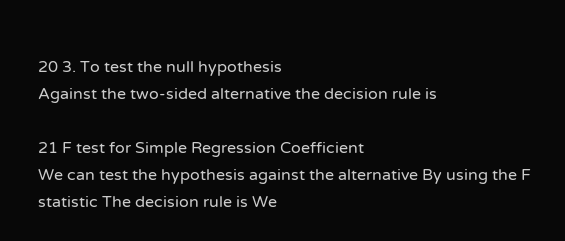20 3. To test the null hypothesis
Against the two-sided alternative the decision rule is

21 F test for Simple Regression Coefficient
We can test the hypothesis against the alternative By using the F statistic The decision rule is We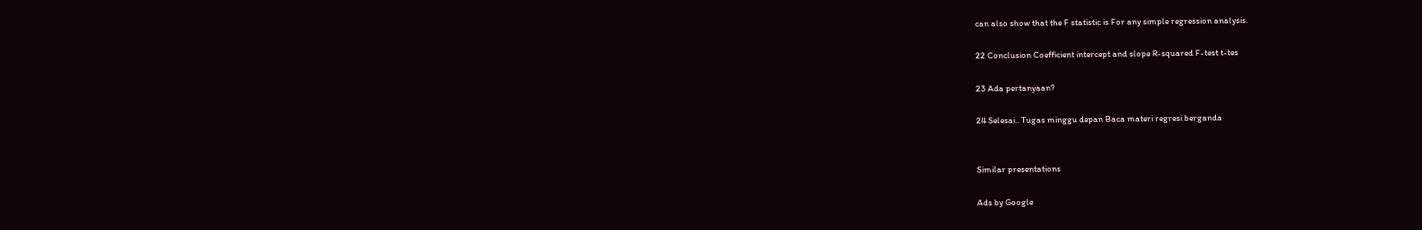can also show that the F statistic is For any simple regression analysis.

22 Conclusion Coefficient intercept and slope R-squared F-test t-tes

23 Ada pertanyaan?

24 Selesai.. Tugas minggu depan Baca materi regresi berganda


Similar presentations

Ads by Google